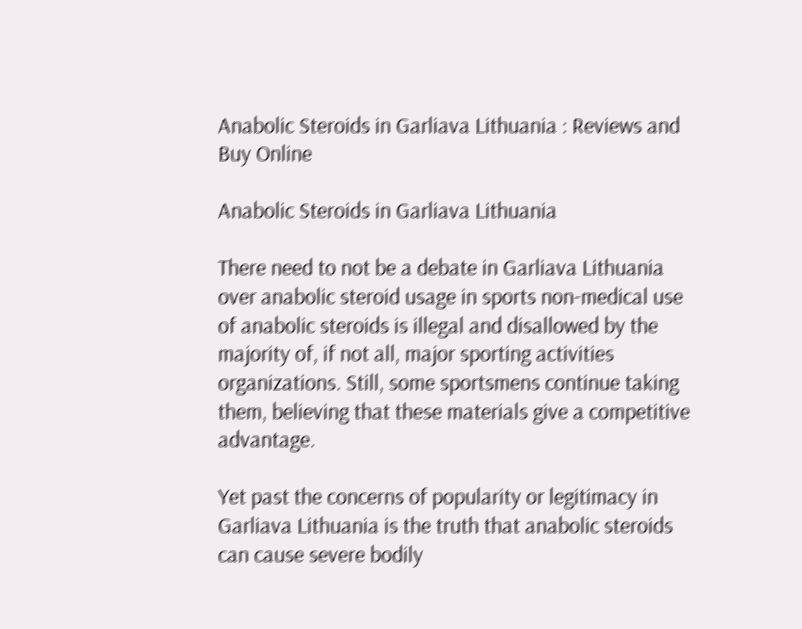Anabolic Steroids in Garliava Lithuania : Reviews and Buy Online

Anabolic Steroids in Garliava Lithuania

There need to not be a debate in Garliava Lithuania over anabolic steroid usage in sports non-medical use of anabolic steroids is illegal and disallowed by the majority of, if not all, major sporting activities organizations. Still, some sportsmens continue taking them, believing that these materials give a competitive advantage.

Yet past the concerns of popularity or legitimacy in Garliava Lithuania is the truth that anabolic steroids can cause severe bodily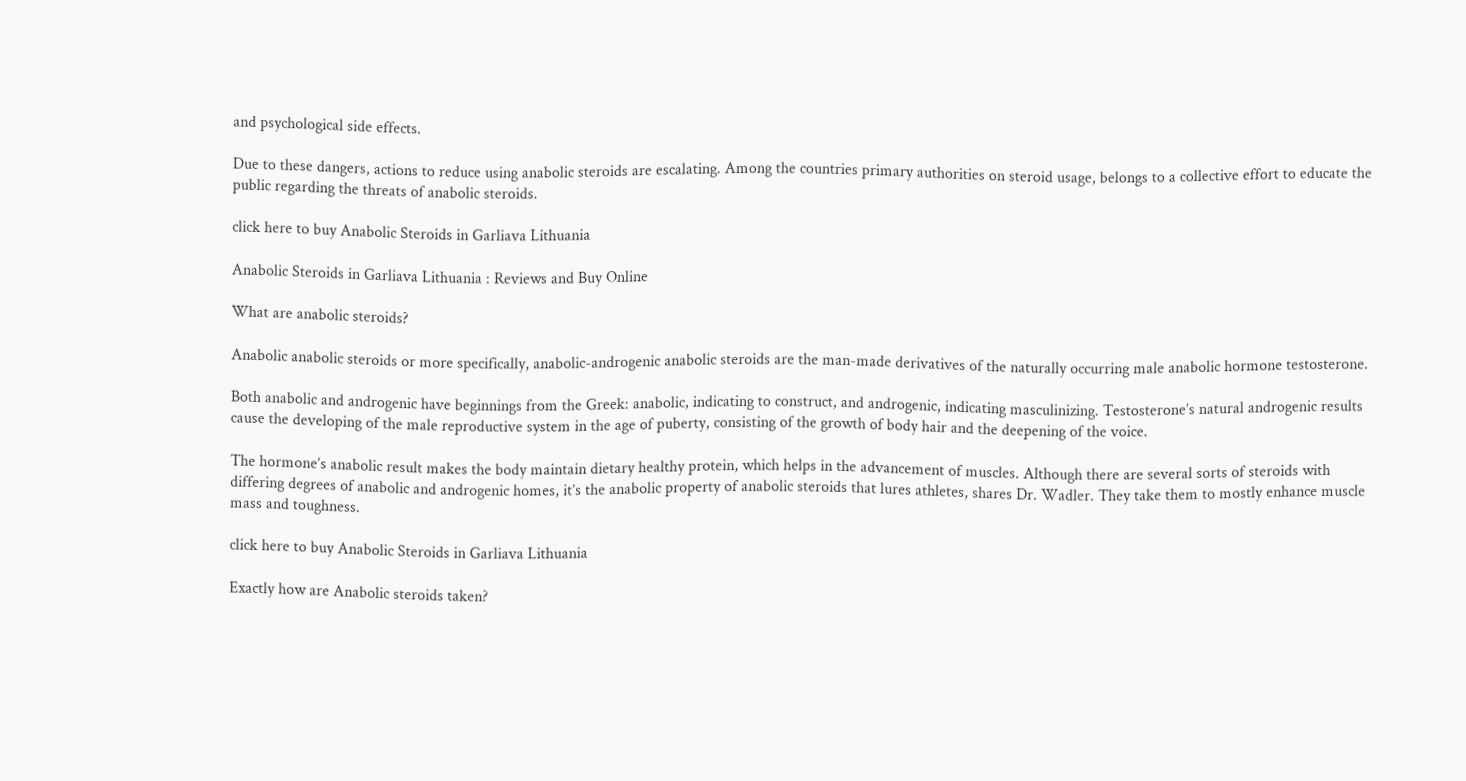and psychological side effects.

Due to these dangers, actions to reduce using anabolic steroids are escalating. Among the countries primary authorities on steroid usage, belongs to a collective effort to educate the public regarding the threats of anabolic steroids.

click here to buy Anabolic Steroids in Garliava Lithuania

Anabolic Steroids in Garliava Lithuania : Reviews and Buy Online

What are anabolic steroids?

Anabolic anabolic steroids or more specifically, anabolic-androgenic anabolic steroids are the man-made derivatives of the naturally occurring male anabolic hormone testosterone.

Both anabolic and androgenic have beginnings from the Greek: anabolic, indicating to construct, and androgenic, indicating masculinizing. Testosterone’s natural androgenic results cause the developing of the male reproductive system in the age of puberty, consisting of the growth of body hair and the deepening of the voice.

The hormone’s anabolic result makes the body maintain dietary healthy protein, which helps in the advancement of muscles. Although there are several sorts of steroids with differing degrees of anabolic and androgenic homes, it’s the anabolic property of anabolic steroids that lures athletes, shares Dr. Wadler. They take them to mostly enhance muscle mass and toughness.

click here to buy Anabolic Steroids in Garliava Lithuania

Exactly how are Anabolic steroids taken?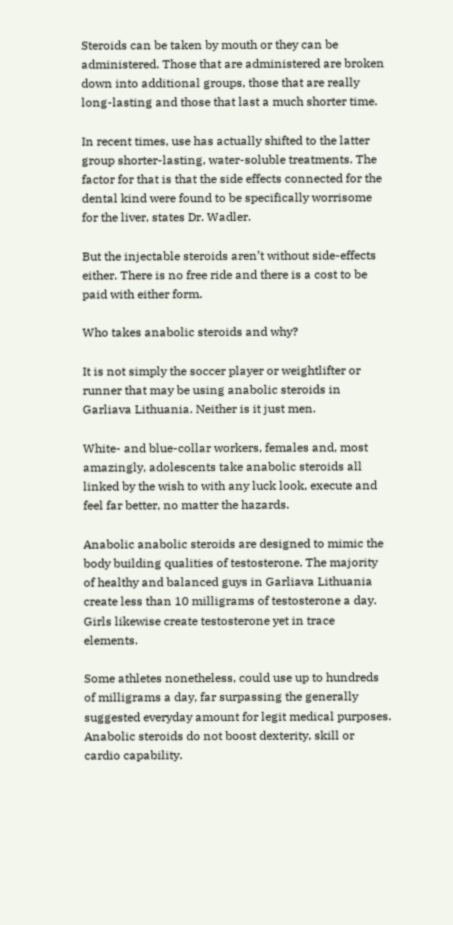Steroids can be taken by mouth or they can be administered. Those that are administered are broken down into additional groups, those that are really long-lasting and those that last a much shorter time.

In recent times, use has actually shifted to the latter group shorter-lasting, water-soluble treatments. The factor for that is that the side effects connected for the dental kind were found to be specifically worrisome for the liver, states Dr. Wadler.

But the injectable steroids aren’t without side-effects either. There is no free ride and there is a cost to be paid with either form.

Who takes anabolic steroids and why?

It is not simply the soccer player or weightlifter or runner that may be using anabolic steroids in Garliava Lithuania. Neither is it just men.

White- and blue-collar workers, females and, most amazingly, adolescents take anabolic steroids all linked by the wish to with any luck look, execute and feel far better, no matter the hazards.

Anabolic anabolic steroids are designed to mimic the body building qualities of testosterone. The majority of healthy and balanced guys in Garliava Lithuania create less than 10 milligrams of testosterone a day. Girls likewise create testosterone yet in trace elements.

Some athletes nonetheless, could use up to hundreds of milligrams a day, far surpassing the generally suggested everyday amount for legit medical purposes. Anabolic steroids do not boost dexterity, skill or cardio capability.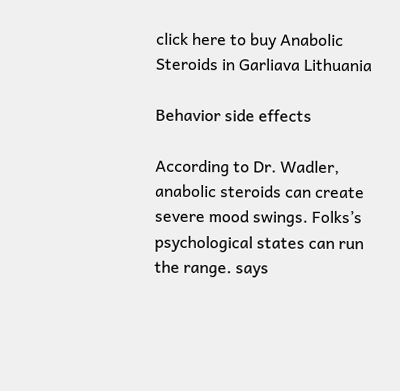click here to buy Anabolic Steroids in Garliava Lithuania

Behavior side effects

According to Dr. Wadler, anabolic steroids can create severe mood swings. Folks’s psychological states can run the range. says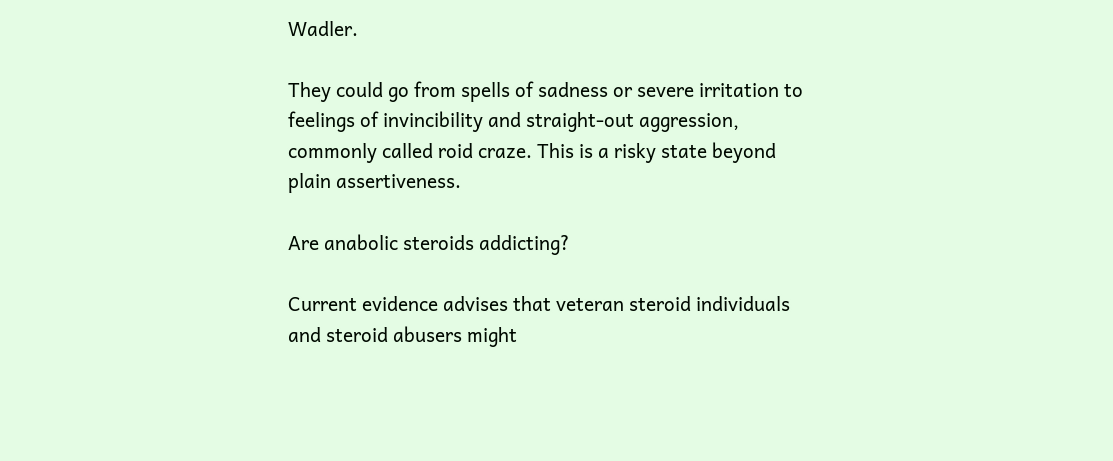Wadler.

They could go from spells of sadness or severe irritation to feelings of invincibility and straight-out aggression, commonly called roid craze. This is a risky state beyond plain assertiveness.

Are anabolic steroids addicting?

Current evidence advises that veteran steroid individuals and steroid abusers might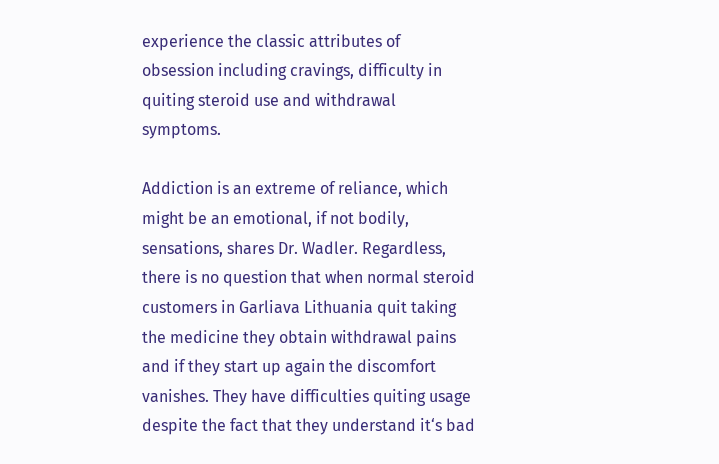experience the classic attributes of obsession including cravings, difficulty in quiting steroid use and withdrawal symptoms.

Addiction is an extreme of reliance, which might be an emotional, if not bodily, sensations, shares Dr. Wadler. Regardless, there is no question that when normal steroid customers in Garliava Lithuania quit taking the medicine they obtain withdrawal pains and if they start up again the discomfort vanishes. They have difficulties quiting usage despite the fact that they understand it‘s bad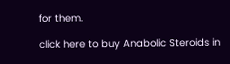for them.

click here to buy Anabolic Steroids in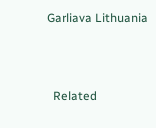Garliava Lithuania




  Related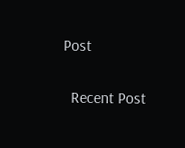Post


  Recent Post